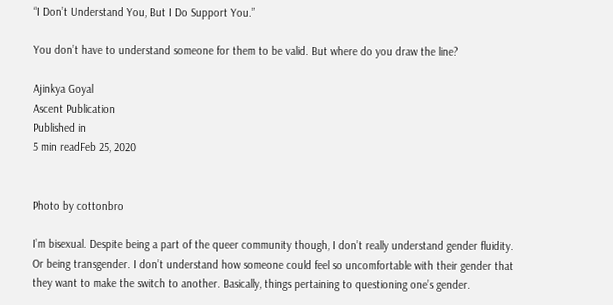“I Don’t Understand You, But I Do Support You.”

You don’t have to understand someone for them to be valid. But where do you draw the line?

Ajinkya Goyal
Ascent Publication
Published in
5 min readFeb 25, 2020


Photo by cottonbro

I’m bisexual. Despite being a part of the queer community though, I don’t really understand gender fluidity. Or being transgender. I don’t understand how someone could feel so uncomfortable with their gender that they want to make the switch to another. Basically, things pertaining to questioning one’s gender.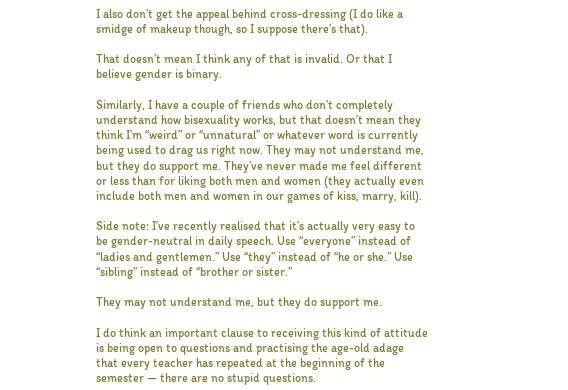I also don’t get the appeal behind cross-dressing (I do like a smidge of makeup though, so I suppose there’s that).

That doesn’t mean I think any of that is invalid. Or that I believe gender is binary.

Similarly, I have a couple of friends who don’t completely understand how bisexuality works, but that doesn’t mean they think I’m “weird” or “unnatural” or whatever word is currently being used to drag us right now. They may not understand me, but they do support me. They’ve never made me feel different or less than for liking both men and women (they actually even include both men and women in our games of kiss, marry, kill).

Side note: I’ve recently realised that it’s actually very easy to be gender-neutral in daily speech. Use “everyone” instead of “ladies and gentlemen.” Use “they” instead of “he or she.” Use “sibling” instead of “brother or sister.”

They may not understand me, but they do support me.

I do think an important clause to receiving this kind of attitude is being open to questions and practising the age-old adage that every teacher has repeated at the beginning of the semester — there are no stupid questions.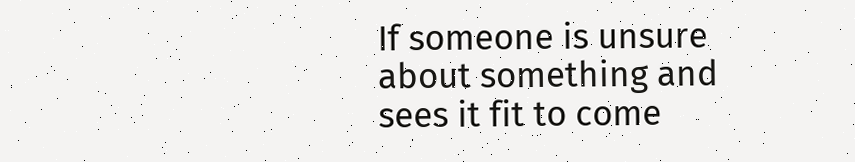If someone is unsure about something and sees it fit to come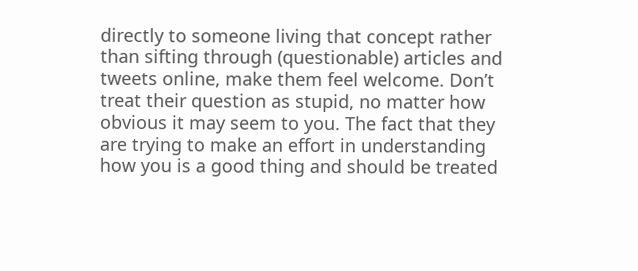directly to someone living that concept rather than sifting through (questionable) articles and tweets online, make them feel welcome. Don’t treat their question as stupid, no matter how obvious it may seem to you. The fact that they are trying to make an effort in understanding how you is a good thing and should be treated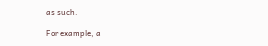as such.

For example, a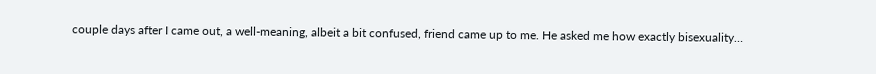couple days after I came out, a well-meaning, albeit a bit confused, friend came up to me. He asked me how exactly bisexuality…